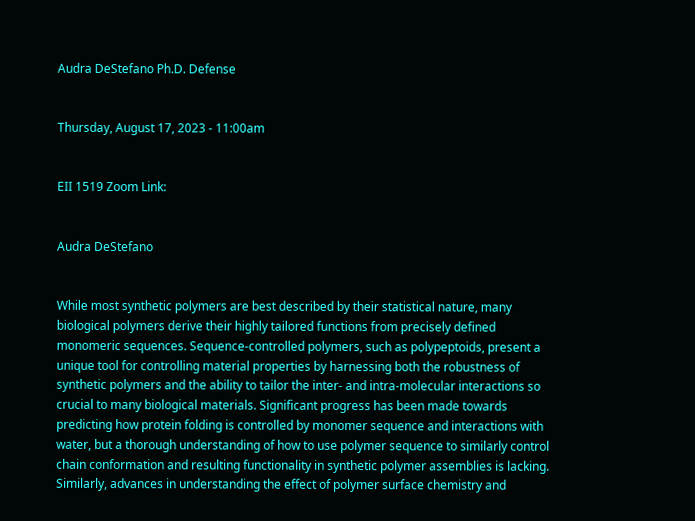Audra DeStefano Ph.D. Defense


Thursday, August 17, 2023 - 11:00am


EII 1519 Zoom Link:


Audra DeStefano


While most synthetic polymers are best described by their statistical nature, many biological polymers derive their highly tailored functions from precisely defined monomeric sequences. Sequence-controlled polymers, such as polypeptoids, present a unique tool for controlling material properties by harnessing both the robustness of synthetic polymers and the ability to tailor the inter- and intra-molecular interactions so crucial to many biological materials. Significant progress has been made towards predicting how protein folding is controlled by monomer sequence and interactions with water, but a thorough understanding of how to use polymer sequence to similarly control chain conformation and resulting functionality in synthetic polymer assemblies is lacking. Similarly, advances in understanding the effect of polymer surface chemistry and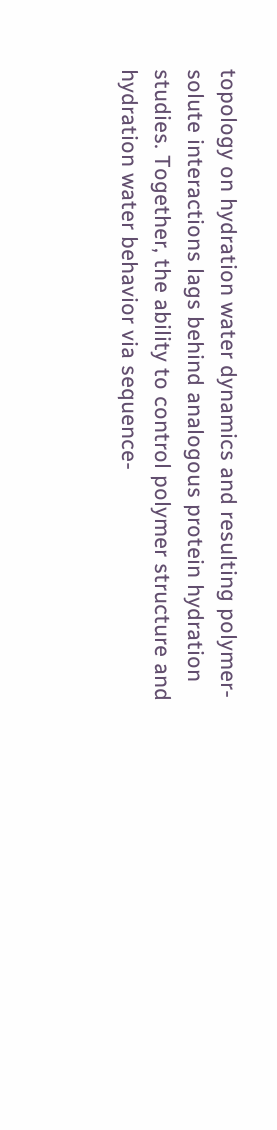topology on hydration water dynamics and resulting polymer-solute interactions lags behind analogous protein hydration studies. Together, the ability to control polymer structure and hydration water behavior via sequence-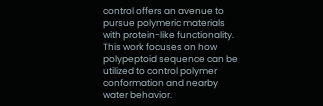control offers an avenue to pursue polymeric materials with protein-like functionality. This work focuses on how polypeptoid sequence can be utilized to control polymer conformation and nearby water behavior.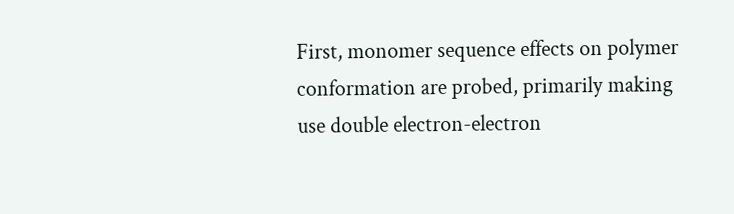First, monomer sequence effects on polymer conformation are probed, primarily making use double electron-electron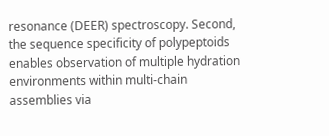resonance (DEER) spectroscopy. Second, the sequence specificity of polypeptoids enables observation of multiple hydration environments within multi-chain assemblies via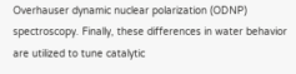Overhauser dynamic nuclear polarization (ODNP) spectroscopy. Finally, these differences in water behavior are utilized to tune catalytic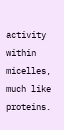activity within micelles, much like proteins.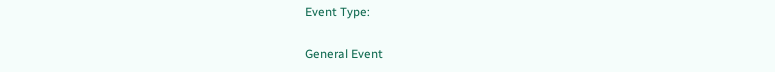Event Type:

General Event